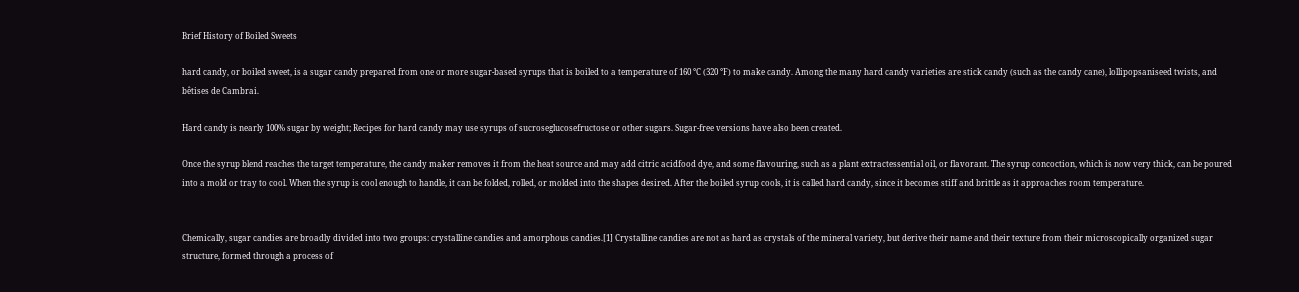Brief History of Boiled Sweets

hard candy, or boiled sweet, is a sugar candy prepared from one or more sugar-based syrups that is boiled to a temperature of 160 °C (320 °F) to make candy. Among the many hard candy varieties are stick candy (such as the candy cane), lollipopsaniseed twists, and bêtises de Cambrai.

Hard candy is nearly 100% sugar by weight; Recipes for hard candy may use syrups of sucroseglucosefructose or other sugars. Sugar-free versions have also been created.

Once the syrup blend reaches the target temperature, the candy maker removes it from the heat source and may add citric acidfood dye, and some flavouring, such as a plant extractessential oil, or flavorant. The syrup concoction, which is now very thick, can be poured into a mold or tray to cool. When the syrup is cool enough to handle, it can be folded, rolled, or molded into the shapes desired. After the boiled syrup cools, it is called hard candy, since it becomes stiff and brittle as it approaches room temperature.


Chemically, sugar candies are broadly divided into two groups: crystalline candies and amorphous candies.[1] Crystalline candies are not as hard as crystals of the mineral variety, but derive their name and their texture from their microscopically organized sugar structure, formed through a process of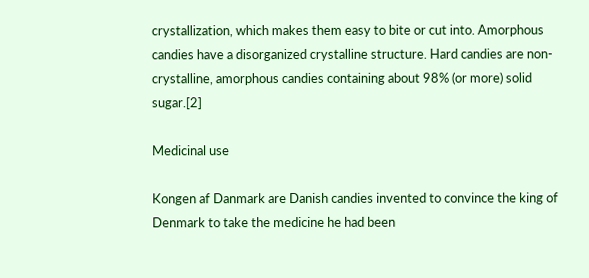crystallization, which makes them easy to bite or cut into. Amorphous candies have a disorganized crystalline structure. Hard candies are non-crystalline, amorphous candies containing about 98% (or more) solid sugar.[2]

Medicinal use

Kongen af Danmark are Danish candies invented to convince the king of Denmark to take the medicine he had been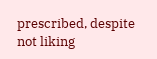prescribed, despite not liking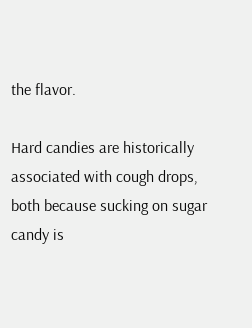the flavor.

Hard candies are historically associated with cough drops, both because sucking on sugar candy is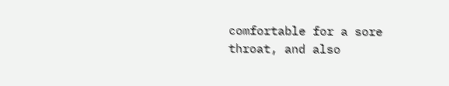comfortable for a sore throat, and also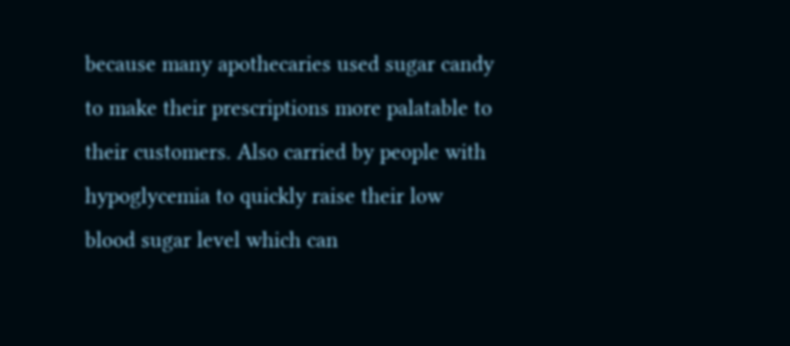because many apothecaries used sugar candy to make their prescriptions more palatable to their customers. Also carried by people with hypoglycemia to quickly raise their low blood sugar level which can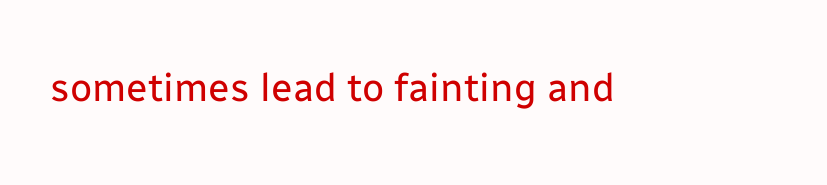sometimes lead to fainting and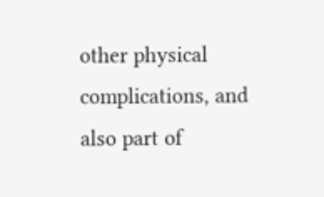other physical complications, and also part of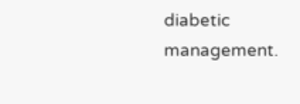diabetic management.